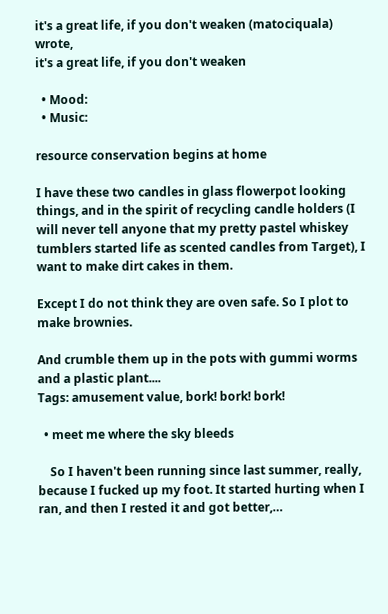it's a great life, if you don't weaken (matociquala) wrote,
it's a great life, if you don't weaken

  • Mood:
  • Music:

resource conservation begins at home

I have these two candles in glass flowerpot looking things, and in the spirit of recycling candle holders (I will never tell anyone that my pretty pastel whiskey tumblers started life as scented candles from Target), I want to make dirt cakes in them.

Except I do not think they are oven safe. So I plot to make brownies.

And crumble them up in the pots with gummi worms and a plastic plant....
Tags: amusement value, bork! bork! bork!

  • meet me where the sky bleeds

    So I haven't been running since last summer, really, because I fucked up my foot. It started hurting when I ran, and then I rested it and got better,…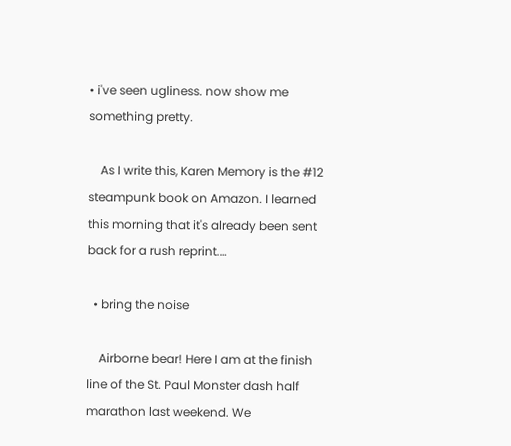• i've seen ugliness. now show me something pretty.

    As I write this, Karen Memory is the #12 steampunk book on Amazon. I learned this morning that it's already been sent back for a rush reprint.…

  • bring the noise

    Airborne bear! Here I am at the finish line of the St. Paul Monster dash half marathon last weekend. We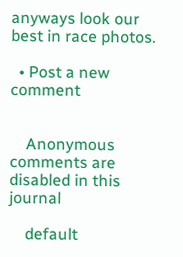anyways look our best in race photos.

  • Post a new comment


    Anonymous comments are disabled in this journal

    default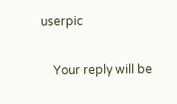userpic

    Your reply will be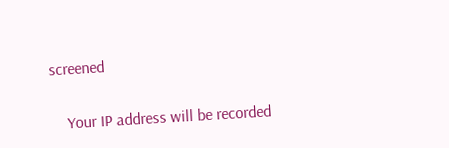screened

    Your IP address will be recorded